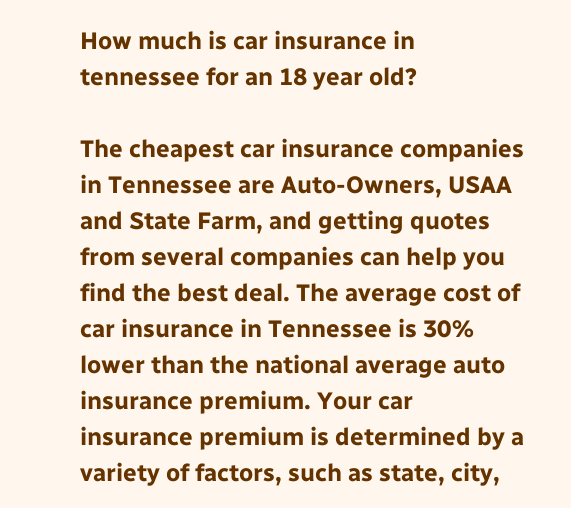How much is car insurance in tennessee for an 18 year old?

The cheapest car insurance companies in Tennessee are Auto-Owners, USAA and State Farm, and getting quotes from several companies can help you find the best deal. The average cost of car insurance in Tennessee is 30% lower than the national average auto insurance premium. Your car insurance premium is determined by a variety of factors, such as state, city,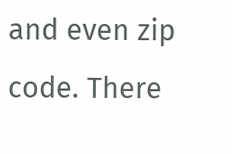and even zip code. There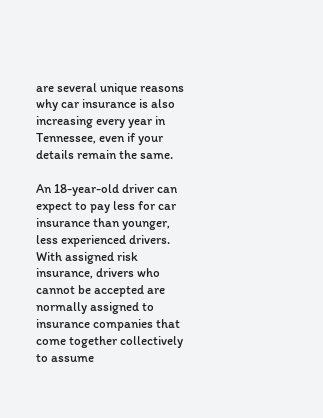are several unique reasons why car insurance is also increasing every year in Tennessee, even if your details remain the same.

An 18-year-old driver can expect to pay less for car insurance than younger, less experienced drivers. With assigned risk insurance, drivers who cannot be accepted are normally assigned to insurance companies that come together collectively to assume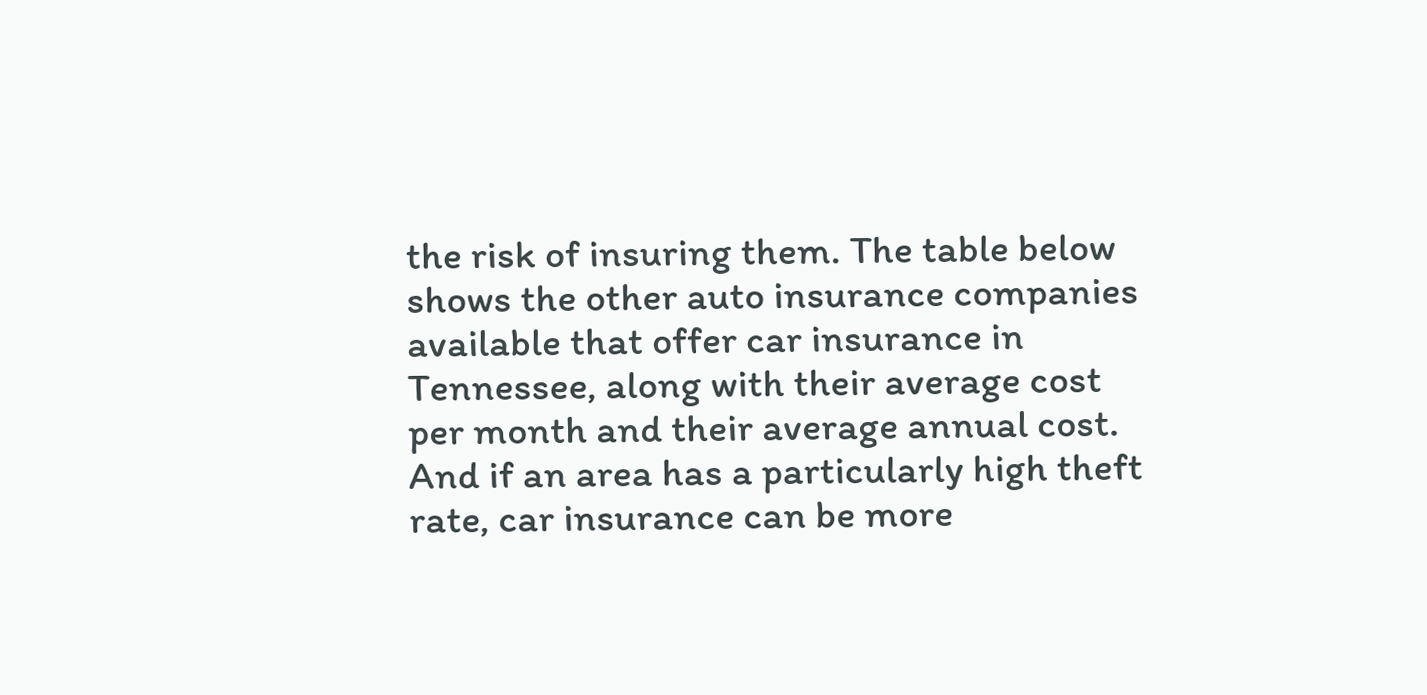the risk of insuring them. The table below shows the other auto insurance companies available that offer car insurance in Tennessee, along with their average cost per month and their average annual cost. And if an area has a particularly high theft rate, car insurance can be more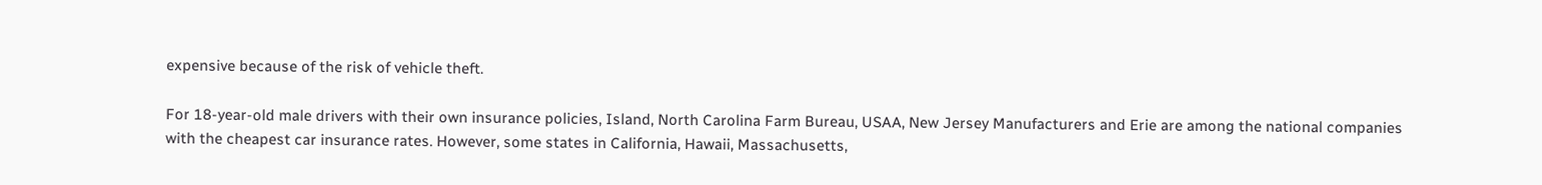expensive because of the risk of vehicle theft.

For 18-year-old male drivers with their own insurance policies, Island, North Carolina Farm Bureau, USAA, New Jersey Manufacturers and Erie are among the national companies with the cheapest car insurance rates. However, some states in California, Hawaii, Massachusetts,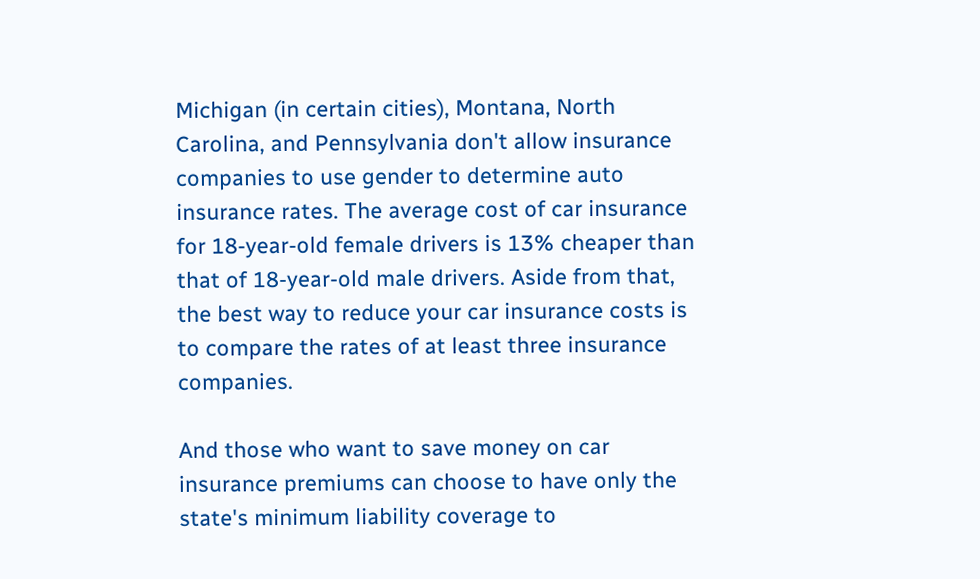Michigan (in certain cities), Montana, North Carolina, and Pennsylvania don't allow insurance companies to use gender to determine auto insurance rates. The average cost of car insurance for 18-year-old female drivers is 13% cheaper than that of 18-year-old male drivers. Aside from that, the best way to reduce your car insurance costs is to compare the rates of at least three insurance companies.

And those who want to save money on car insurance premiums can choose to have only the state's minimum liability coverage to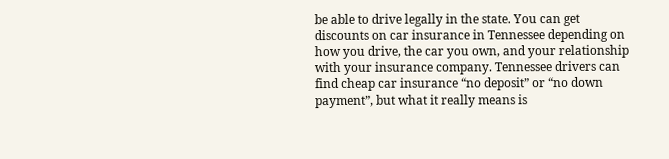be able to drive legally in the state. You can get discounts on car insurance in Tennessee depending on how you drive, the car you own, and your relationship with your insurance company. Tennessee drivers can find cheap car insurance “no deposit” or “no down payment”, but what it really means is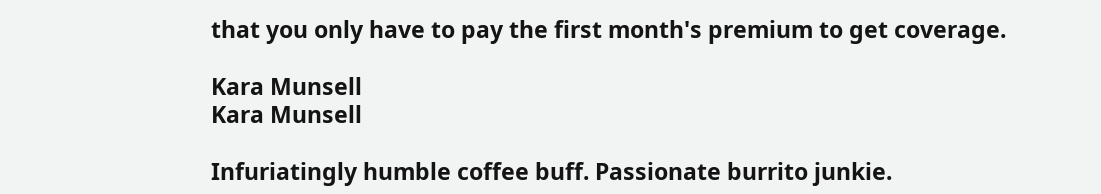that you only have to pay the first month's premium to get coverage.

Kara Munsell
Kara Munsell

Infuriatingly humble coffee buff. Passionate burrito junkie.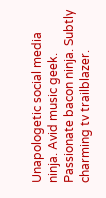Unapologetic social media ninja. Avid music geek. Passionate bacon ninja. Subtly charming tv trailblazer.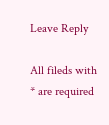Leave Reply

All fileds with * are required